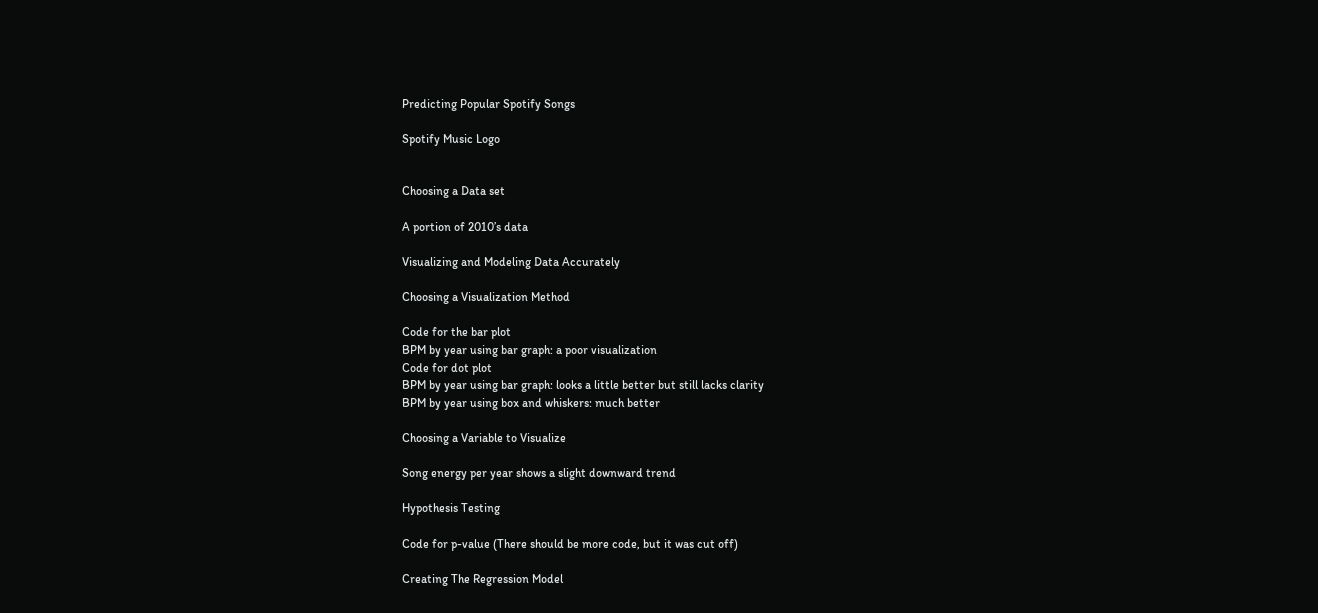Predicting Popular Spotify Songs

Spotify Music Logo


Choosing a Data set

A portion of 2010’s data

Visualizing and Modeling Data Accurately

Choosing a Visualization Method

Code for the bar plot
BPM by year using bar graph: a poor visualization
Code for dot plot
BPM by year using bar graph: looks a little better but still lacks clarity
BPM by year using box and whiskers: much better

Choosing a Variable to Visualize

Song energy per year shows a slight downward trend

Hypothesis Testing

Code for p-value (There should be more code, but it was cut off)

Creating The Regression Model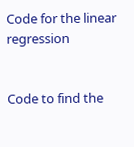Code for the linear regression


Code to find the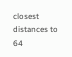closest distances to 64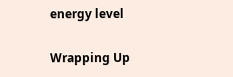energy level

Wrapping Up